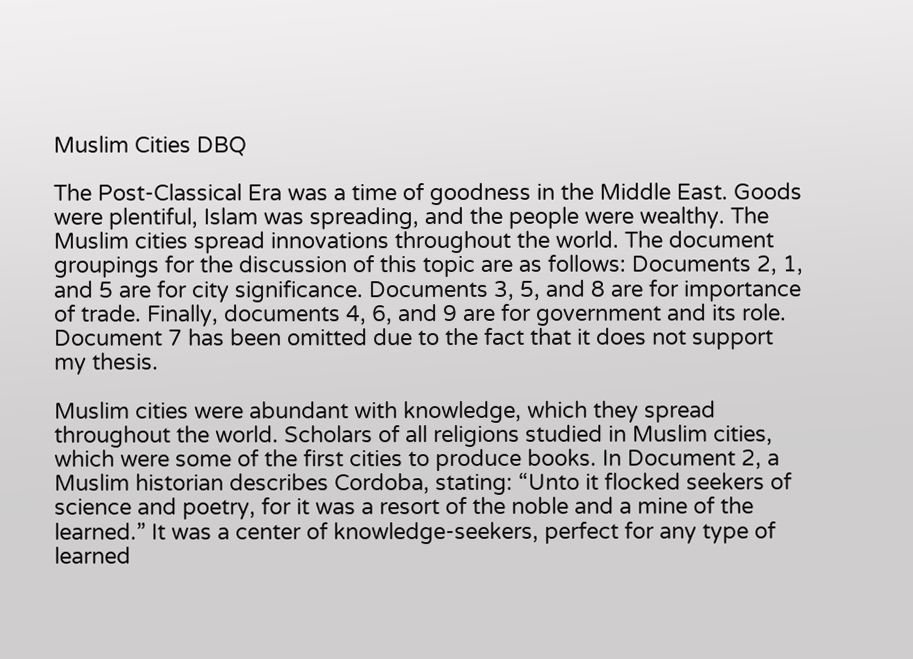Muslim Cities DBQ

The Post-Classical Era was a time of goodness in the Middle East. Goods were plentiful, Islam was spreading, and the people were wealthy. The Muslim cities spread innovations throughout the world. The document groupings for the discussion of this topic are as follows: Documents 2, 1, and 5 are for city significance. Documents 3, 5, and 8 are for importance of trade. Finally, documents 4, 6, and 9 are for government and its role. Document 7 has been omitted due to the fact that it does not support my thesis.

Muslim cities were abundant with knowledge, which they spread throughout the world. Scholars of all religions studied in Muslim cities, which were some of the first cities to produce books. In Document 2, a Muslim historian describes Cordoba, stating: “Unto it flocked seekers of science and poetry, for it was a resort of the noble and a mine of the learned.” It was a center of knowledge-seekers, perfect for any type of learned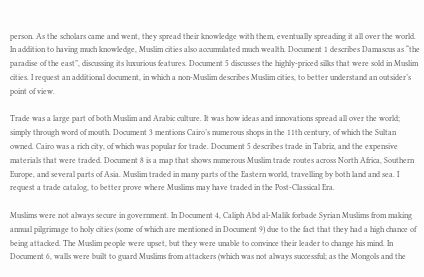person. As the scholars came and went, they spread their knowledge with them, eventually spreading it all over the world. In addition to having much knowledge, Muslim cities also accumulated much wealth. Document 1 describes Damascus as “the paradise of the east”, discussing its luxurious features. Document 5 discusses the highly-priced silks that were sold in Muslim cities. I request an additional document, in which a non-Muslim describes Muslim cities, to better understand an outsider’s point of view.

Trade was a large part of both Muslim and Arabic culture. It was how ideas and innovations spread all over the world; simply through word of mouth. Document 3 mentions Cairo’s numerous shops in the 11th century, of which the Sultan owned. Cairo was a rich city, of which was popular for trade. Document 5 describes trade in Tabriz, and the expensive materials that were traded. Document 8 is a map that shows numerous Muslim trade routes across North Africa, Southern Europe, and several parts of Asia. Muslim traded in many parts of the Eastern world, travelling by both land and sea. I request a trade catalog, to better prove where Muslims may have traded in the Post-Classical Era.

Muslims were not always secure in government. In Document 4, Caliph Abd al-Malik forbade Syrian Muslims from making annual pilgrimage to holy cities (some of which are mentioned in Document 9) due to the fact that they had a high chance of being attacked. The Muslim people were upset, but they were unable to convince their leader to change his mind. In Document 6, walls were built to guard Muslims from attackers (which was not always successful; as the Mongols and the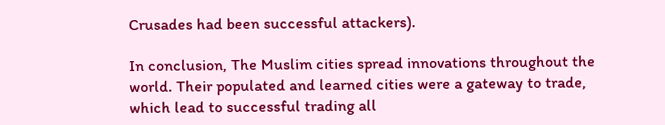Crusades had been successful attackers).

In conclusion, The Muslim cities spread innovations throughout the world. Their populated and learned cities were a gateway to trade, which lead to successful trading all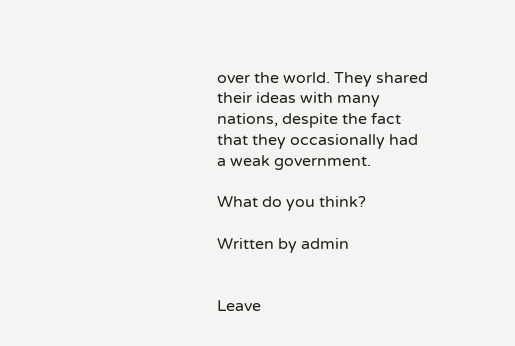over the world. They shared their ideas with many nations, despite the fact that they occasionally had a weak government.

What do you think?

Written by admin


Leave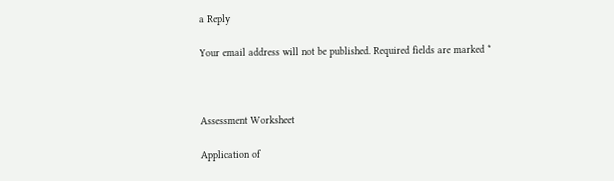a Reply

Your email address will not be published. Required fields are marked *



Assessment Worksheet

Application of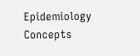Epidemiology Concepts